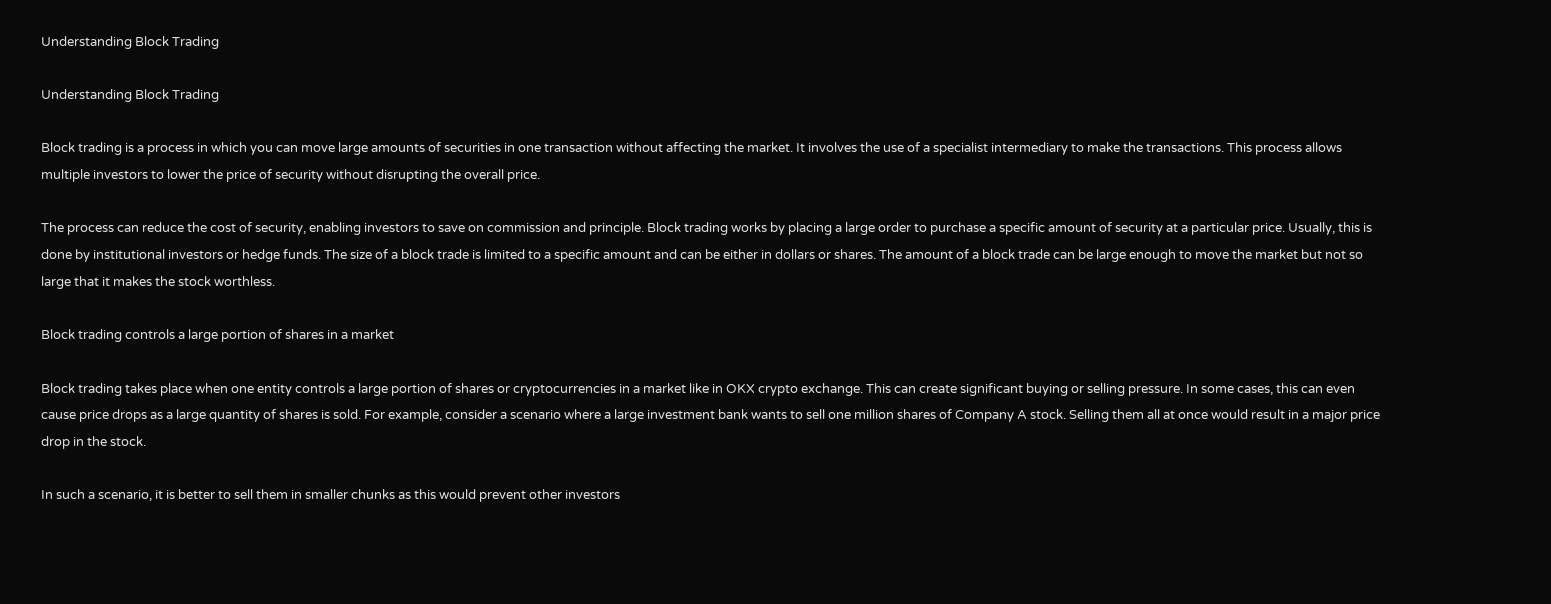Understanding Block Trading

Understanding Block Trading

Block trading is a process in which you can move large amounts of securities in one transaction without affecting the market. It involves the use of a specialist intermediary to make the transactions. This process allows multiple investors to lower the price of security without disrupting the overall price.

The process can reduce the cost of security, enabling investors to save on commission and principle. Block trading works by placing a large order to purchase a specific amount of security at a particular price. Usually, this is done by institutional investors or hedge funds. The size of a block trade is limited to a specific amount and can be either in dollars or shares. The amount of a block trade can be large enough to move the market but not so large that it makes the stock worthless.

Block trading controls a large portion of shares in a market

Block trading takes place when one entity controls a large portion of shares or cryptocurrencies in a market like in OKX crypto exchange. This can create significant buying or selling pressure. In some cases, this can even cause price drops as a large quantity of shares is sold. For example, consider a scenario where a large investment bank wants to sell one million shares of Company A stock. Selling them all at once would result in a major price drop in the stock.

In such a scenario, it is better to sell them in smaller chunks as this would prevent other investors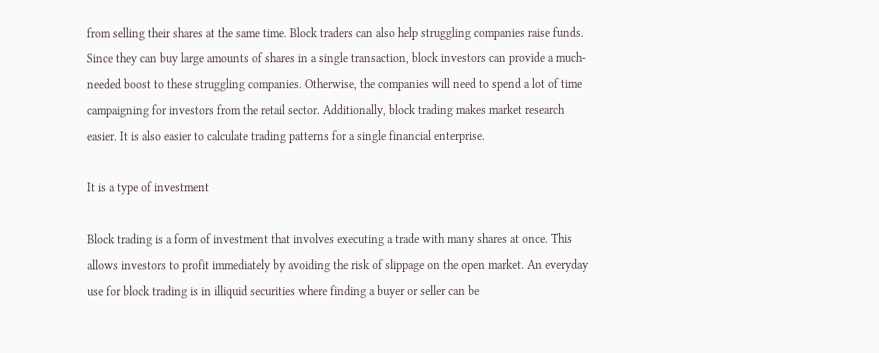from selling their shares at the same time. Block traders can also help struggling companies raise funds. Since they can buy large amounts of shares in a single transaction, block investors can provide a much-needed boost to these struggling companies. Otherwise, the companies will need to spend a lot of time campaigning for investors from the retail sector. Additionally, block trading makes market research easier. It is also easier to calculate trading patterns for a single financial enterprise.

It is a type of investment

Block trading is a form of investment that involves executing a trade with many shares at once. This allows investors to profit immediately by avoiding the risk of slippage on the open market. An everyday use for block trading is in illiquid securities where finding a buyer or seller can be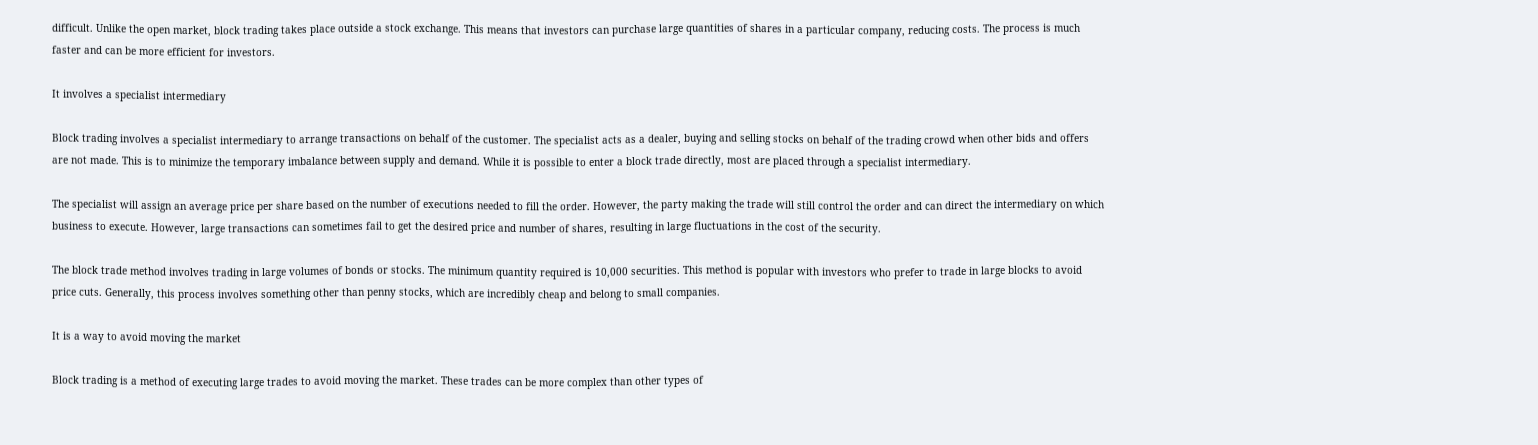difficult. Unlike the open market, block trading takes place outside a stock exchange. This means that investors can purchase large quantities of shares in a particular company, reducing costs. The process is much faster and can be more efficient for investors.

It involves a specialist intermediary

Block trading involves a specialist intermediary to arrange transactions on behalf of the customer. The specialist acts as a dealer, buying and selling stocks on behalf of the trading crowd when other bids and offers are not made. This is to minimize the temporary imbalance between supply and demand. While it is possible to enter a block trade directly, most are placed through a specialist intermediary.

The specialist will assign an average price per share based on the number of executions needed to fill the order. However, the party making the trade will still control the order and can direct the intermediary on which business to execute. However, large transactions can sometimes fail to get the desired price and number of shares, resulting in large fluctuations in the cost of the security.

The block trade method involves trading in large volumes of bonds or stocks. The minimum quantity required is 10,000 securities. This method is popular with investors who prefer to trade in large blocks to avoid price cuts. Generally, this process involves something other than penny stocks, which are incredibly cheap and belong to small companies.

It is a way to avoid moving the market

Block trading is a method of executing large trades to avoid moving the market. These trades can be more complex than other types of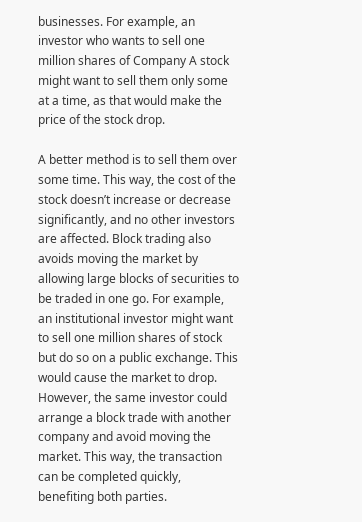businesses. For example, an investor who wants to sell one million shares of Company A stock might want to sell them only some at a time, as that would make the price of the stock drop.

A better method is to sell them over some time. This way, the cost of the stock doesn’t increase or decrease significantly, and no other investors are affected. Block trading also avoids moving the market by allowing large blocks of securities to be traded in one go. For example, an institutional investor might want to sell one million shares of stock but do so on a public exchange. This would cause the market to drop. However, the same investor could arrange a block trade with another company and avoid moving the market. This way, the transaction can be completed quickly, benefiting both parties.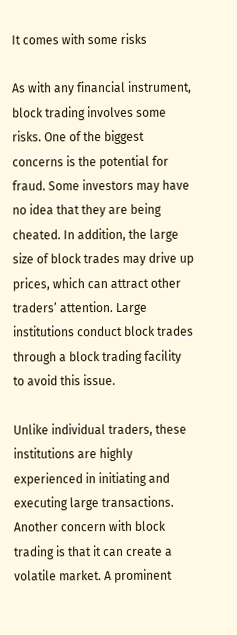It comes with some risks

As with any financial instrument, block trading involves some risks. One of the biggest concerns is the potential for fraud. Some investors may have no idea that they are being cheated. In addition, the large size of block trades may drive up prices, which can attract other traders’ attention. Large institutions conduct block trades through a block trading facility to avoid this issue.

Unlike individual traders, these institutions are highly experienced in initiating and executing large transactions. Another concern with block trading is that it can create a volatile market. A prominent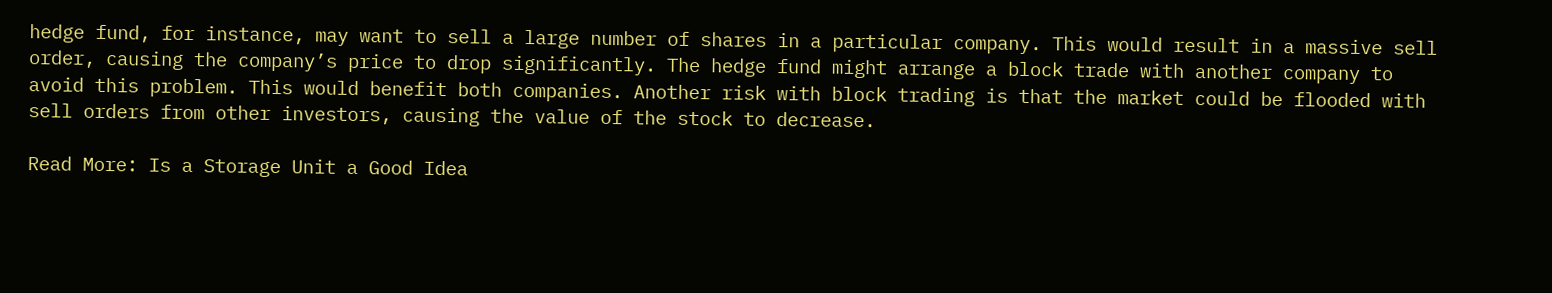hedge fund, for instance, may want to sell a large number of shares in a particular company. This would result in a massive sell order, causing the company’s price to drop significantly. The hedge fund might arrange a block trade with another company to avoid this problem. This would benefit both companies. Another risk with block trading is that the market could be flooded with sell orders from other investors, causing the value of the stock to decrease.

Read More: Is a Storage Unit a Good Idea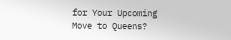for Your Upcoming Move to Queens?